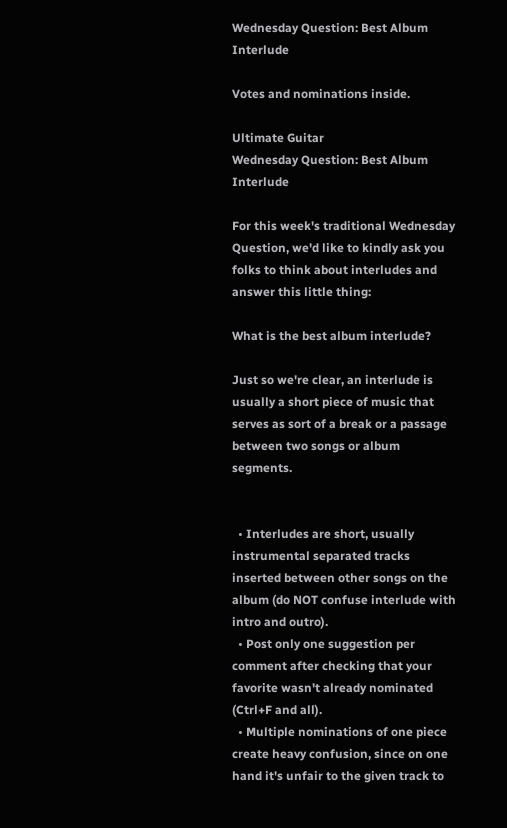Wednesday Question: Best Album Interlude

Votes and nominations inside.

Ultimate Guitar
Wednesday Question: Best Album Interlude

For this week's traditional Wednesday Question, we'd like to kindly ask you folks to think about interludes and answer this little thing:

What is the best album interlude?

Just so we're clear, an interlude is usually a short piece of music that serves as sort of a break or a passage between two songs or album segments.


  • Interludes are short, usually instrumental separated tracks inserted between other songs on the album (do NOT confuse interlude with intro and outro).
  • Post only one suggestion per comment after checking that your favorite wasn't already nominated (Ctrl+F and all).
  • Multiple nominations of one piece create heavy confusion, since on one hand it's unfair to the given track to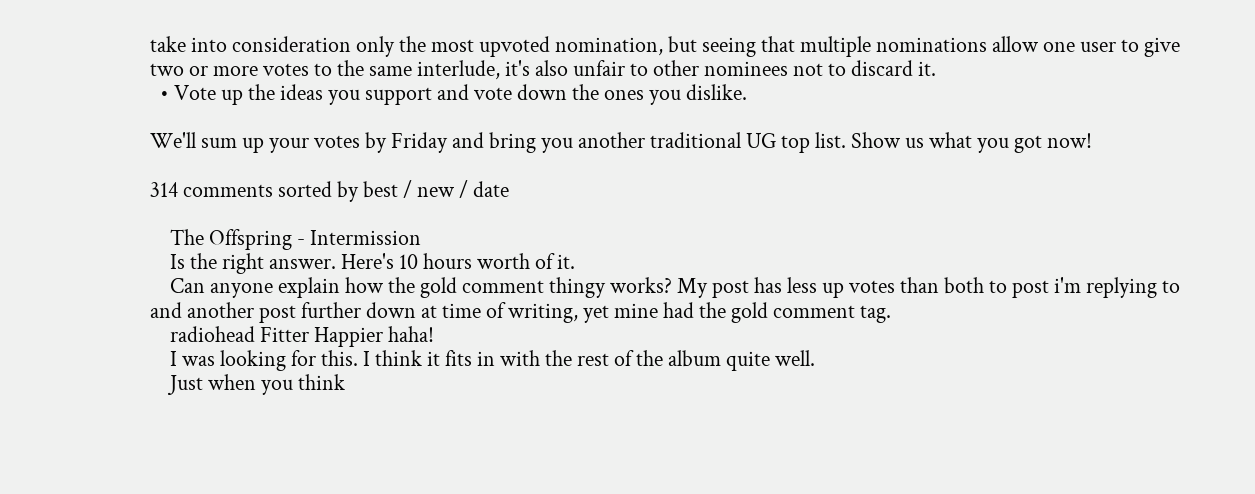take into consideration only the most upvoted nomination, but seeing that multiple nominations allow one user to give two or more votes to the same interlude, it's also unfair to other nominees not to discard it.
  • Vote up the ideas you support and vote down the ones you dislike.

We'll sum up your votes by Friday and bring you another traditional UG top list. Show us what you got now!

314 comments sorted by best / new / date

    The Offspring - Intermission
    Is the right answer. Here's 10 hours worth of it.
    Can anyone explain how the gold comment thingy works? My post has less up votes than both to post i'm replying to and another post further down at time of writing, yet mine had the gold comment tag.
    radiohead Fitter Happier haha!
    I was looking for this. I think it fits in with the rest of the album quite well.
    Just when you think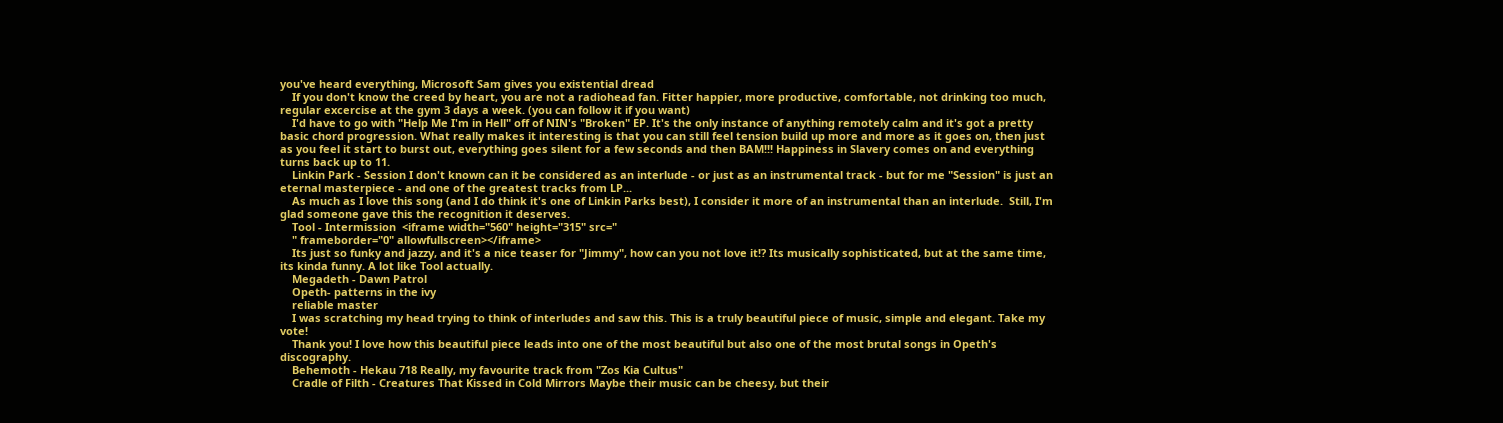you've heard everything, Microsoft Sam gives you existential dread
    If you don't know the creed by heart, you are not a radiohead fan. Fitter happier, more productive, comfortable, not drinking too much, regular excercise at the gym 3 days a week. (you can follow it if you want)
    I'd have to go with "Help Me I'm in Hell" off of NIN's "Broken" EP. It's the only instance of anything remotely calm and it's got a pretty basic chord progression. What really makes it interesting is that you can still feel tension build up more and more as it goes on, then just as you feel it start to burst out, everything goes silent for a few seconds and then BAM!!! Happiness in Slavery comes on and everything turns back up to 11.
    Linkin Park - Session I don't known can it be considered as an interlude - or just as an instrumental track - but for me "Session" is just an eternal masterpiece - and one of the greatest tracks from LP...
    As much as I love this song (and I do think it's one of Linkin Parks best), I consider it more of an instrumental than an interlude.  Still, I'm glad someone gave this the recognition it deserves.
    Tool - Intermission  <iframe width="560" height="315" src="
    " frameborder="0" allowfullscreen></iframe>
    Its just so funky and jazzy, and it's a nice teaser for "Jimmy", how can you not love it!? Its musically sophisticated, but at the same time, its kinda funny. A lot like Tool actually.
    Megadeth - Dawn Patrol
    Opeth- patterns in the ivy
    reliable master
    I was scratching my head trying to think of interludes and saw this. This is a truly beautiful piece of music, simple and elegant. Take my vote!
    Thank you! I love how this beautiful piece leads into one of the most beautiful but also one of the most brutal songs in Opeth's discography.
    Behemoth - Hekau 718 Really, my favourite track from "Zos Kia Cultus"
    Cradle of Filth - Creatures That Kissed in Cold Mirrors Maybe their music can be cheesy, but their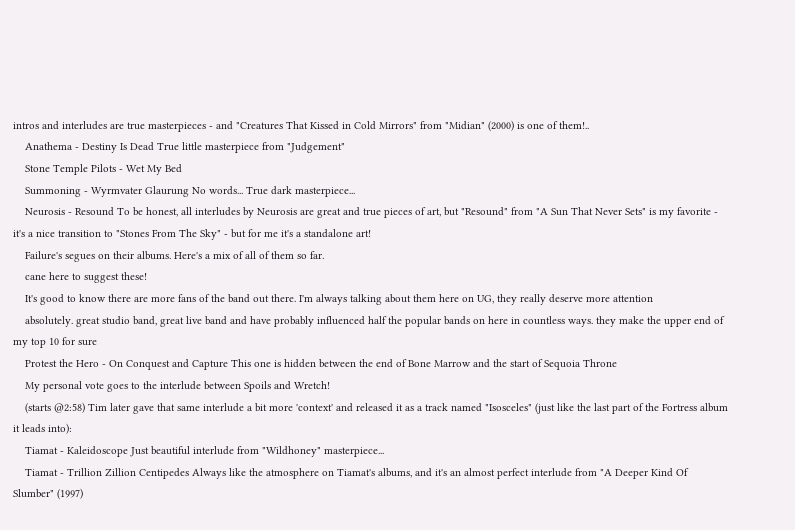intros and interludes are true masterpieces - and "Creatures That Kissed in Cold Mirrors" from "Midian" (2000) is one of them!..
    Anathema - Destiny Is Dead True little masterpiece from "Judgement"
    Stone Temple Pilots - Wet My Bed
    Summoning - Wyrmvater Glaurung No words... True dark masterpiece...
    Neurosis - Resound To be honest, all interludes by Neurosis are great and true pieces of art, but "Resound" from "A Sun That Never Sets" is my favorite - it's a nice transition to "Stones From The Sky" - but for me it's a standalone art!
    Failure's segues on their albums. Here's a mix of all of them so far.
    cane here to suggest these!
    It's good to know there are more fans of the band out there. I'm always talking about them here on UG, they really deserve more attention
    absolutely. great studio band, great live band and have probably influenced half the popular bands on here in countless ways. they make the upper end of my top 10 for sure
    Protest the Hero - On Conquest and Capture This one is hidden between the end of Bone Marrow and the start of Sequoia Throne
    My personal vote goes to the interlude between Spoils and Wretch!
    (starts @2:58) Tim later gave that same interlude a bit more 'context' and released it as a track named "Isosceles" (just like the last part of the Fortress album it leads into):
    Tiamat - Kaleidoscope Just beautiful interlude from "Wildhoney" masterpiece...
    Tiamat - Trillion Zillion Centipedes Always like the atmosphere on Tiamat's albums, and it's an almost perfect interlude from "A Deeper Kind Of Slumber" (1997)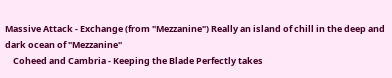Massive Attack - Exchange (from "Mezzanine") Really an island of chill in the deep and dark ocean of "Mezzanine"
    Coheed and Cambria - Keeping the Blade Perfectly takes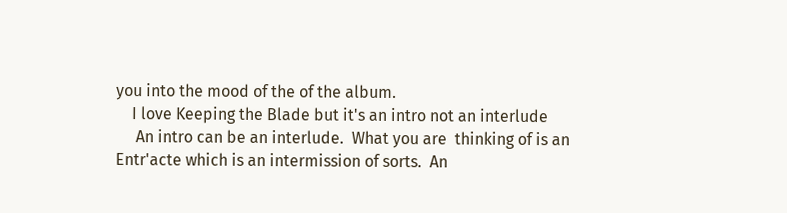you into the mood of the of the album.
    I love Keeping the Blade but it's an intro not an interlude
     An intro can be an interlude.  What you are  thinking of is an Entr'acte which is an intermission of sorts.  An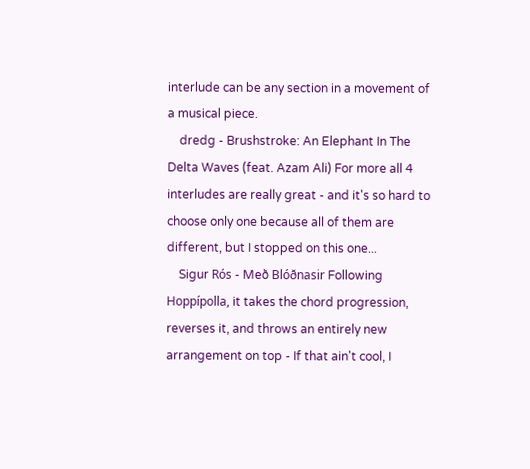interlude can be any section in a movement of a musical piece.
    dredg - Brushstroke: An Elephant In The Delta Waves (feat. Azam Ali) For more all 4 interludes are really great - and it's so hard to choose only one because all of them are different, but I stopped on this one...
    Sigur Rós - Með Blóðnasir Following Hoppípolla, it takes the chord progression, reverses it, and throws an entirely new arrangement on top - If that ain't cool, I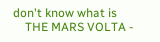don't know what is
    THE MARS VOLTA -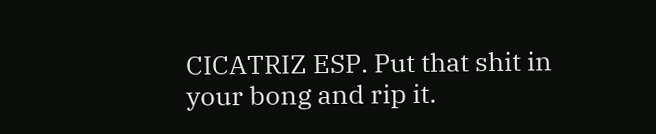CICATRIZ ESP. Put that shit in your bong and rip it.